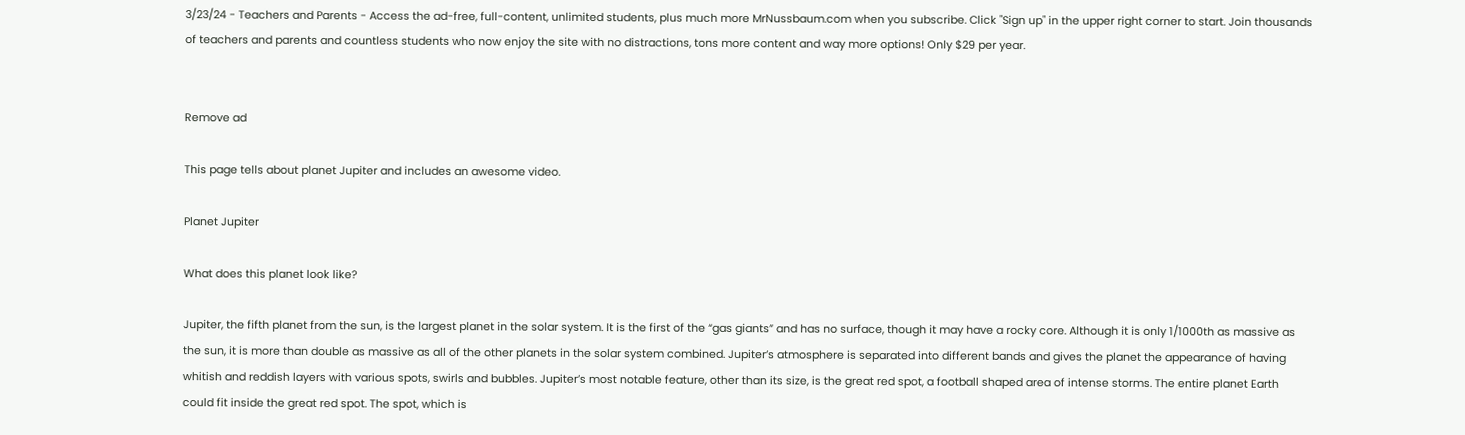3/23/24 - Teachers and Parents - Access the ad-free, full-content, unlimited students, plus much more MrNussbaum.com when you subscribe. Click "Sign up" in the upper right corner to start. Join thousands of teachers and parents and countless students who now enjoy the site with no distractions, tons more content and way more options! Only $29 per year.


Remove ad

This page tells about planet Jupiter and includes an awesome video.

Planet Jupiter

What does this planet look like?

Jupiter, the fifth planet from the sun, is the largest planet in the solar system. It is the first of the “gas giants” and has no surface, though it may have a rocky core. Although it is only 1/1000th as massive as the sun, it is more than double as massive as all of the other planets in the solar system combined. Jupiter’s atmosphere is separated into different bands and gives the planet the appearance of having whitish and reddish layers with various spots, swirls and bubbles. Jupiter’s most notable feature, other than its size, is the great red spot, a football shaped area of intense storms. The entire planet Earth could fit inside the great red spot. The spot, which is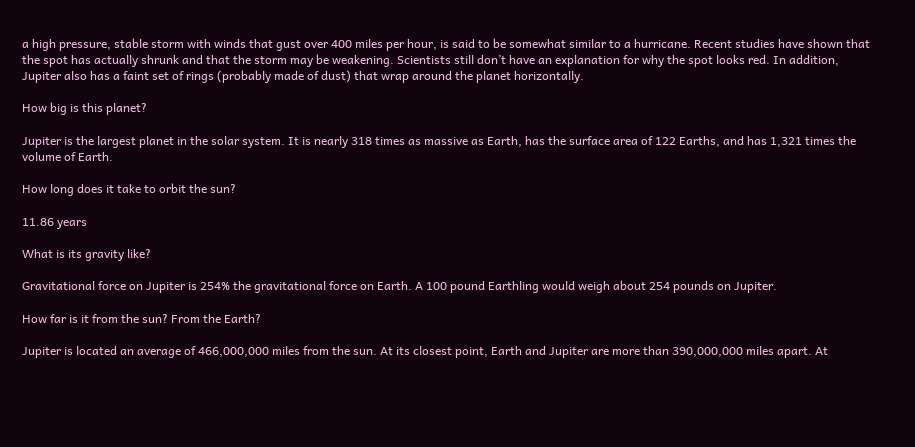a high pressure, stable storm with winds that gust over 400 miles per hour, is said to be somewhat similar to a hurricane. Recent studies have shown that the spot has actually shrunk and that the storm may be weakening. Scientists still don’t have an explanation for why the spot looks red. In addition, Jupiter also has a faint set of rings (probably made of dust) that wrap around the planet horizontally.

How big is this planet?

Jupiter is the largest planet in the solar system. It is nearly 318 times as massive as Earth, has the surface area of 122 Earths, and has 1,321 times the volume of Earth.

How long does it take to orbit the sun?

11.86 years

What is its gravity like?

Gravitational force on Jupiter is 254% the gravitational force on Earth. A 100 pound Earthling would weigh about 254 pounds on Jupiter.

How far is it from the sun? From the Earth?

Jupiter is located an average of 466,000,000 miles from the sun. At its closest point, Earth and Jupiter are more than 390,000,000 miles apart. At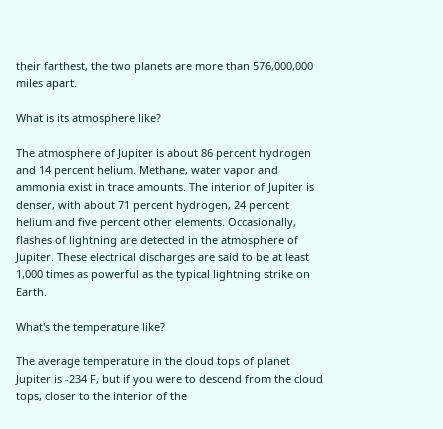their farthest, the two planets are more than 576,000,000 miles apart.

What is its atmosphere like?

The atmosphere of Jupiter is about 86 percent hydrogen and 14 percent helium. Methane, water vapor and ammonia exist in trace amounts. The interior of Jupiter is denser, with about 71 percent hydrogen, 24 percent helium and five percent other elements. Occasionally, flashes of lightning are detected in the atmosphere of Jupiter. These electrical discharges are said to be at least 1,000 times as powerful as the typical lightning strike on Earth.

What's the temperature like?

The average temperature in the cloud tops of planet Jupiter is -234 F, but if you were to descend from the cloud tops, closer to the interior of the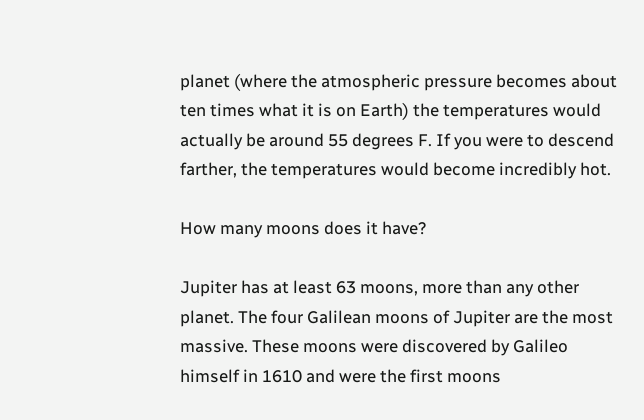planet (where the atmospheric pressure becomes about ten times what it is on Earth) the temperatures would actually be around 55 degrees F. If you were to descend farther, the temperatures would become incredibly hot.

How many moons does it have?

Jupiter has at least 63 moons, more than any other planet. The four Galilean moons of Jupiter are the most massive. These moons were discovered by Galileo himself in 1610 and were the first moons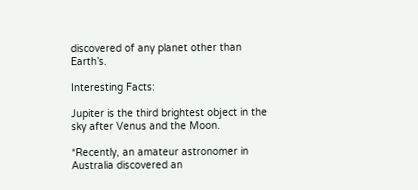discovered of any planet other than Earth’s.

Interesting Facts:

Jupiter is the third brightest object in the sky after Venus and the Moon.

*Recently, an amateur astronomer in Australia discovered an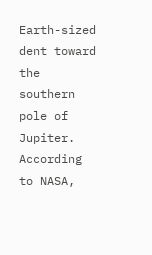Earth-sized dent toward the southern pole of Jupiter. According to NASA,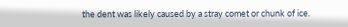the dent was likely caused by a stray comet or chunk of ice.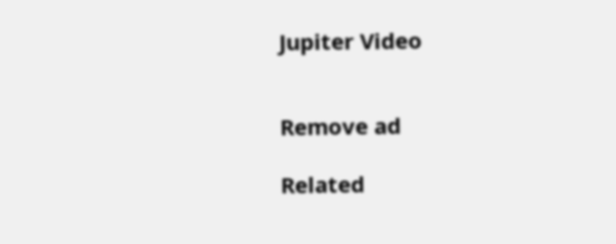Jupiter Video


Remove ad

Related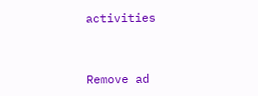activities


Remove ad